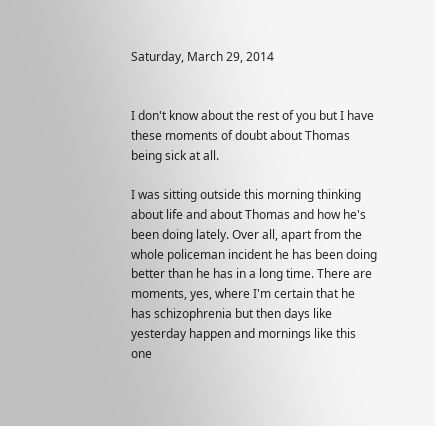Saturday, March 29, 2014


I don't know about the rest of you but I have these moments of doubt about Thomas being sick at all.

I was sitting outside this morning thinking about life and about Thomas and how he's been doing lately. Over all, apart from the whole policeman incident he has been doing better than he has in a long time. There are moments, yes, where I'm certain that he has schizophrenia but then days like yesterday happen and mornings like this one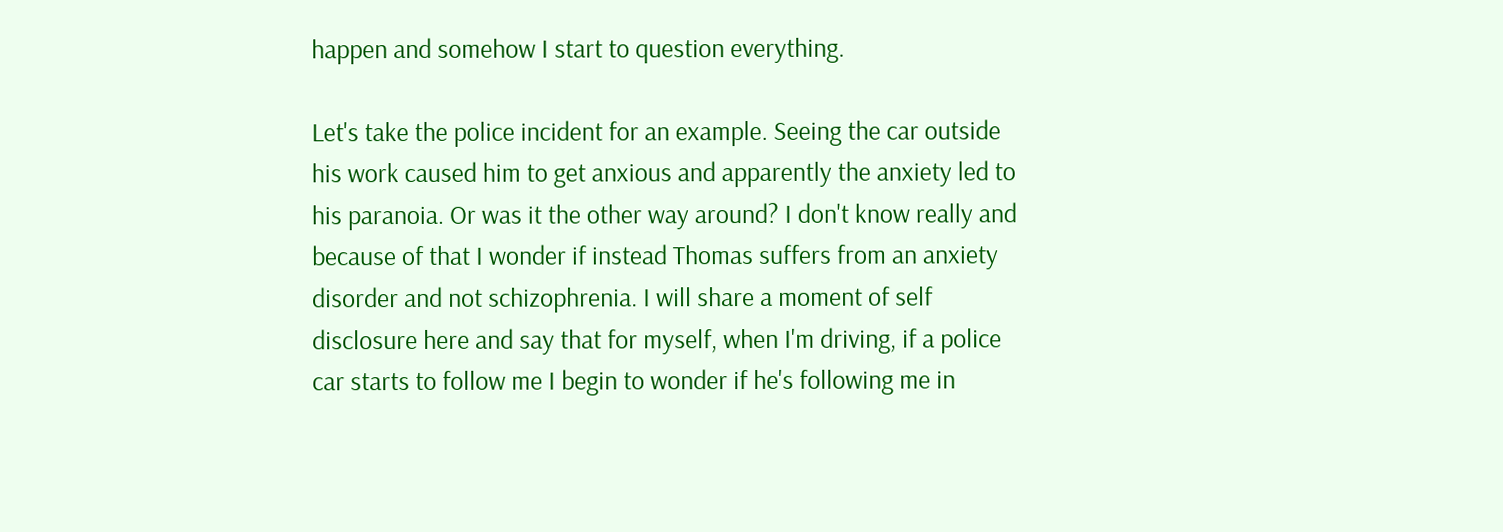happen and somehow I start to question everything.

Let's take the police incident for an example. Seeing the car outside his work caused him to get anxious and apparently the anxiety led to his paranoia. Or was it the other way around? I don't know really and because of that I wonder if instead Thomas suffers from an anxiety disorder and not schizophrenia. I will share a moment of self disclosure here and say that for myself, when I'm driving, if a police car starts to follow me I begin to wonder if he's following me in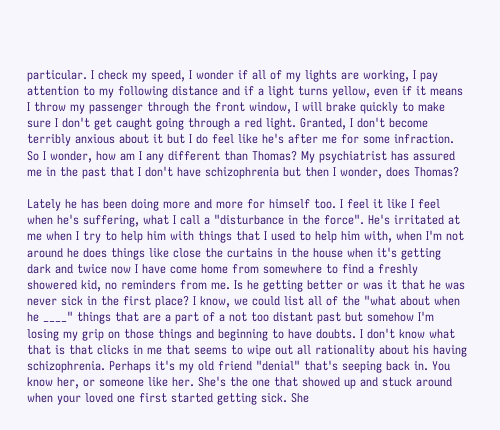particular. I check my speed, I wonder if all of my lights are working, I pay attention to my following distance and if a light turns yellow, even if it means I throw my passenger through the front window, I will brake quickly to make sure I don't get caught going through a red light. Granted, I don't become terribly anxious about it but I do feel like he's after me for some infraction. So I wonder, how am I any different than Thomas? My psychiatrist has assured me in the past that I don't have schizophrenia but then I wonder, does Thomas?

Lately he has been doing more and more for himself too. I feel it like I feel when he's suffering, what I call a "disturbance in the force". He's irritated at me when I try to help him with things that I used to help him with, when I'm not around he does things like close the curtains in the house when it's getting dark and twice now I have come home from somewhere to find a freshly showered kid, no reminders from me. Is he getting better or was it that he was never sick in the first place? I know, we could list all of the "what about when he ____" things that are a part of a not too distant past but somehow I'm losing my grip on those things and beginning to have doubts. I don't know what that is that clicks in me that seems to wipe out all rationality about his having schizophrenia. Perhaps it's my old friend "denial" that's seeping back in. You know her, or someone like her. She's the one that showed up and stuck around when your loved one first started getting sick. She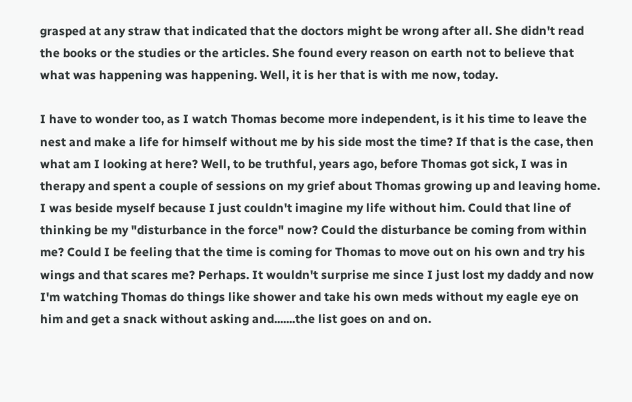grasped at any straw that indicated that the doctors might be wrong after all. She didn't read the books or the studies or the articles. She found every reason on earth not to believe that what was happening was happening. Well, it is her that is with me now, today.

I have to wonder too, as I watch Thomas become more independent, is it his time to leave the nest and make a life for himself without me by his side most the time? If that is the case, then what am I looking at here? Well, to be truthful, years ago, before Thomas got sick, I was in therapy and spent a couple of sessions on my grief about Thomas growing up and leaving home. I was beside myself because I just couldn't imagine my life without him. Could that line of thinking be my "disturbance in the force" now? Could the disturbance be coming from within me? Could I be feeling that the time is coming for Thomas to move out on his own and try his wings and that scares me? Perhaps. It wouldn't surprise me since I just lost my daddy and now I'm watching Thomas do things like shower and take his own meds without my eagle eye on him and get a snack without asking and.......the list goes on and on.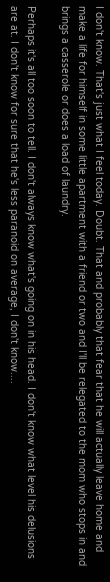I don't know. That's just what I feel today. Doubt. That and probably that fear that he will actually leave home and make a life for himself in some little apartment with a friend or two and I'll be relegated to the mom who stops in and brings a casserole or does a load of laundry.

Perhaps it's all too soon to tell. I don't always know what's going on in his head. I don't know what level his delusions are at. I don't know for sure that he's less paranoid on average, I don't know....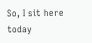So, I sit here today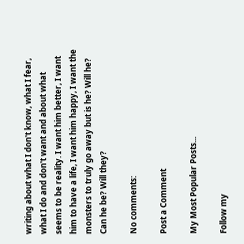writing about what I don't know, what I fear, what I do and don't want and about what seems to be reality. I want him better, I want him to have a life, I want him happy, I want the monsters to truly go away but is he? Will he? Can he be? Will they?

No comments:

Post a Comment

My Most Popular Posts...

Follow my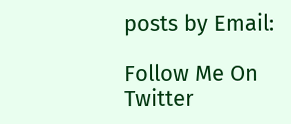posts by Email:

Follow Me On Twitter